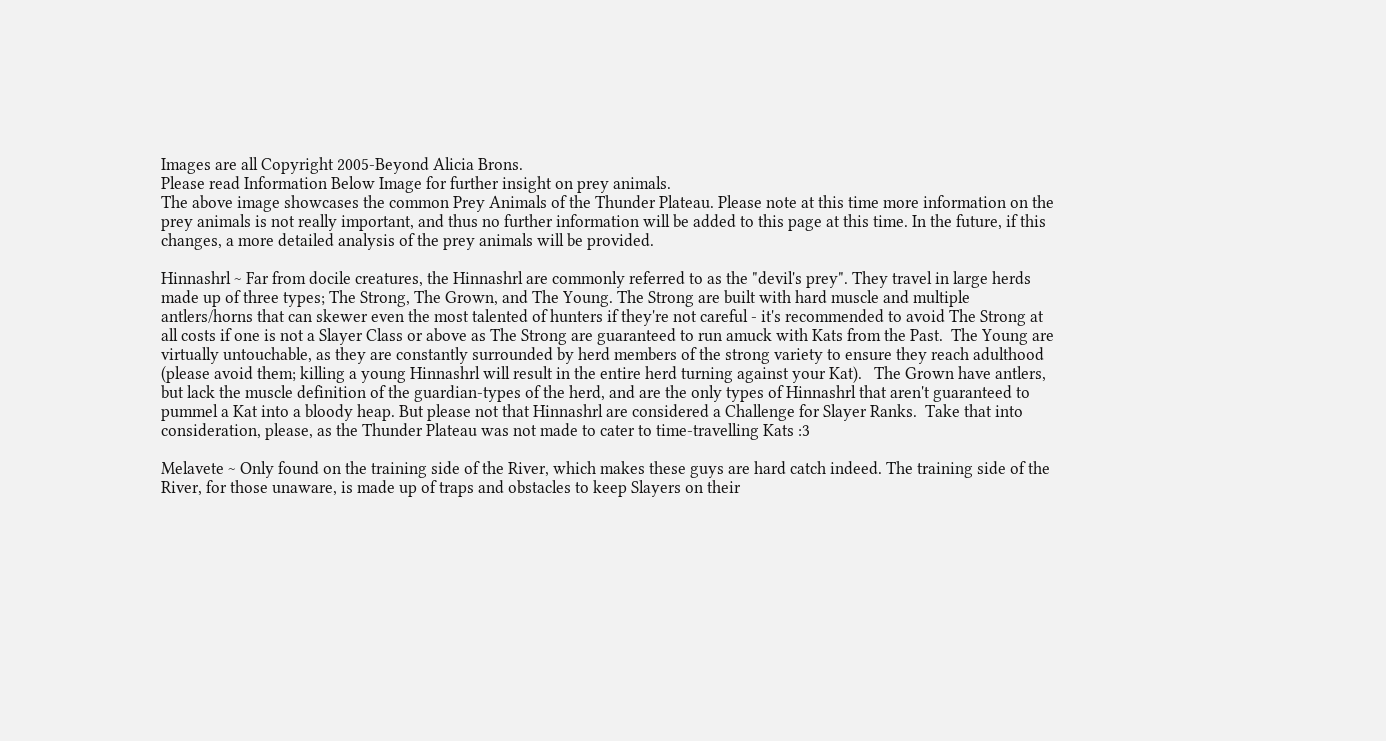Images are all Copyright 2005-Beyond Alicia Brons.
Please read Information Below Image for further insight on prey animals.
The above image showcases the common Prey Animals of the Thunder Plateau. Please note at this time more information on the prey animals is not really important, and thus no further information will be added to this page at this time. In the future, if this changes, a more detailed analysis of the prey animals will be provided.

Hinnashrl ~ Far from docile creatures, the Hinnashrl are commonly referred to as the "devil's prey". They travel in large herds made up of three types; The Strong, The Grown, and The Young. The Strong are built with hard muscle and multiple antlers/horns that can skewer even the most talented of hunters if they're not careful - it's recommended to avoid The Strong at all costs if one is not a Slayer Class or above as The Strong are guaranteed to run amuck with Kats from the Past.  The Young are virtually untouchable, as they are constantly surrounded by herd members of the strong variety to ensure they reach adulthood (please avoid them; killing a young Hinnashrl will result in the entire herd turning against your Kat).   The Grown have antlers, but lack the muscle definition of the guardian-types of the herd, and are the only types of Hinnashrl that aren't guaranteed to pummel a Kat into a bloody heap. But please not that Hinnashrl are considered a Challenge for Slayer Ranks.  Take that into consideration, please, as the Thunder Plateau was not made to cater to time-travelling Kats :3

Melavete ~ Only found on the training side of the River, which makes these guys are hard catch indeed. The training side of the River, for those unaware, is made up of traps and obstacles to keep Slayers on their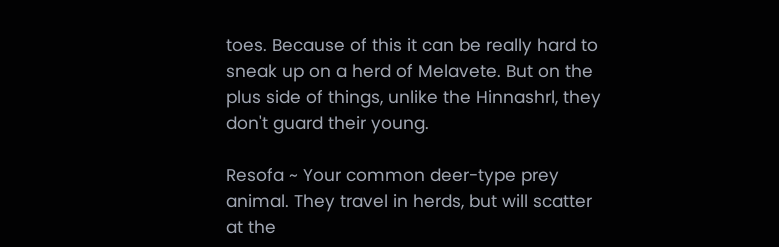toes. Because of this it can be really hard to sneak up on a herd of Melavete. But on the plus side of things, unlike the Hinnashrl, they don't guard their young.

Resofa ~ Your common deer-type prey animal. They travel in herds, but will scatter at the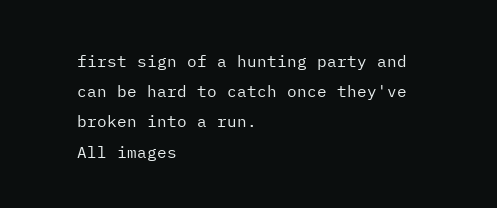first sign of a hunting party and can be hard to catch once they've broken into a run.
All images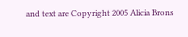and text are Copyright 2005 Alicia Brons